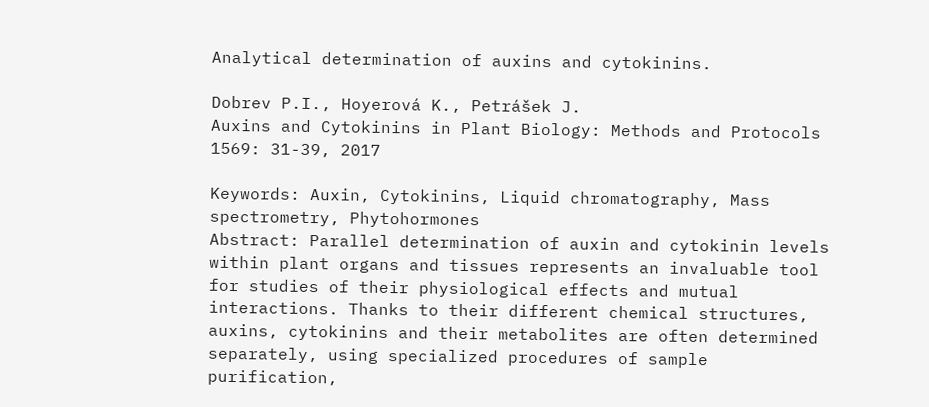Analytical determination of auxins and cytokinins.

Dobrev P.I., Hoyerová K., Petrášek J.
Auxins and Cytokinins in Plant Biology: Methods and Protocols 1569: 31-39, 2017

Keywords: Auxin, Cytokinins, Liquid chromatography, Mass spectrometry, Phytohormones
Abstract: Parallel determination of auxin and cytokinin levels within plant organs and tissues represents an invaluable tool for studies of their physiological effects and mutual interactions. Thanks to their different chemical structures, auxins, cytokinins and their metabolites are often determined separately, using specialized procedures of sample purification,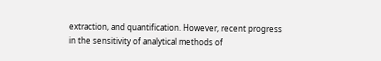extraction, and quantification. However, recent progress in the sensitivity of analytical methods of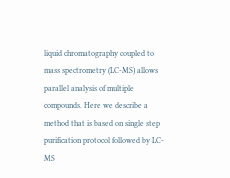liquid chromatography coupled to mass spectrometry (LC-MS) allows parallel analysis of multiple compounds. Here we describe a method that is based on single step purification protocol followed by LC-MS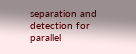separation and detection for parallel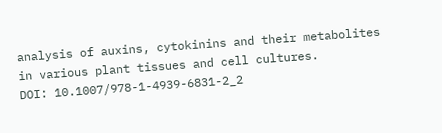analysis of auxins, cytokinins and their metabolites in various plant tissues and cell cultures.
DOI: 10.1007/978-1-4939-6831-2_2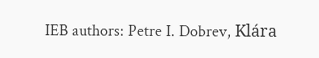IEB authors: Petre I. Dobrev, Klára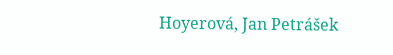Hoyerová, Jan Petrášek